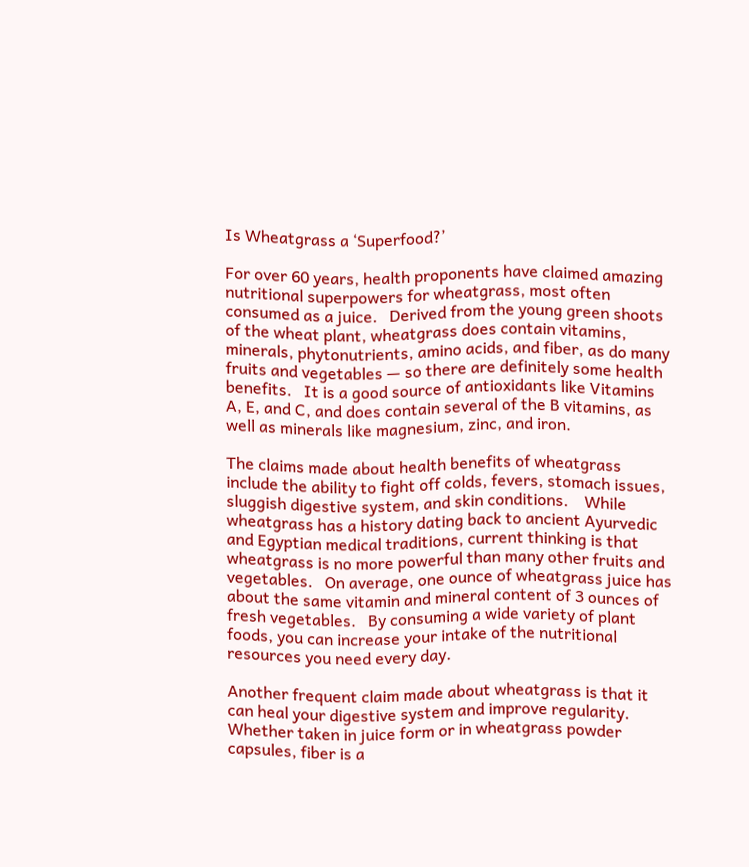Is Wheatgrass a ‘Superfood?’

For over 60 years, health proponents have claimed amazing nutritional superpowers for wheatgrass, most often consumed as a juice.   Derived from the young green shoots of the wheat plant, wheatgrass does contain vitamins, minerals, phytonutrients, amino acids, and fiber, as do many fruits and vegetables — so there are definitely some health benefits.   It is a good source of antioxidants like Vitamins A, E, and C, and does contain several of the B vitamins, as well as minerals like magnesium, zinc, and iron.

The claims made about health benefits of wheatgrass include the ability to fight off colds, fevers, stomach issues, sluggish digestive system, and skin conditions.    While wheatgrass has a history dating back to ancient Ayurvedic and Egyptian medical traditions, current thinking is that wheatgrass is no more powerful than many other fruits and vegetables.   On average, one ounce of wheatgrass juice has about the same vitamin and mineral content of 3 ounces of fresh vegetables.   By consuming a wide variety of plant foods, you can increase your intake of the nutritional resources you need every day.

Another frequent claim made about wheatgrass is that it can heal your digestive system and improve regularity.  Whether taken in juice form or in wheatgrass powder capsules, fiber is a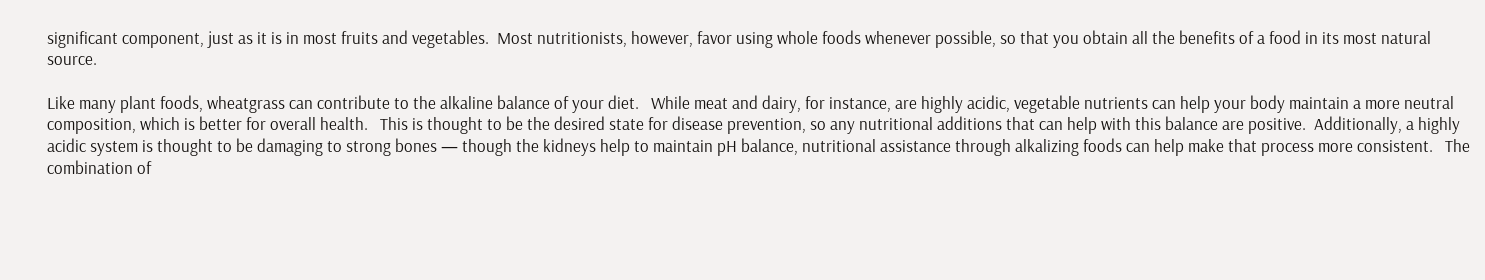significant component, just as it is in most fruits and vegetables.  Most nutritionists, however, favor using whole foods whenever possible, so that you obtain all the benefits of a food in its most natural source.

Like many plant foods, wheatgrass can contribute to the alkaline balance of your diet.   While meat and dairy, for instance, are highly acidic, vegetable nutrients can help your body maintain a more neutral composition, which is better for overall health.   This is thought to be the desired state for disease prevention, so any nutritional additions that can help with this balance are positive.  Additionally, a highly acidic system is thought to be damaging to strong bones — though the kidneys help to maintain pH balance, nutritional assistance through alkalizing foods can help make that process more consistent.   The combination of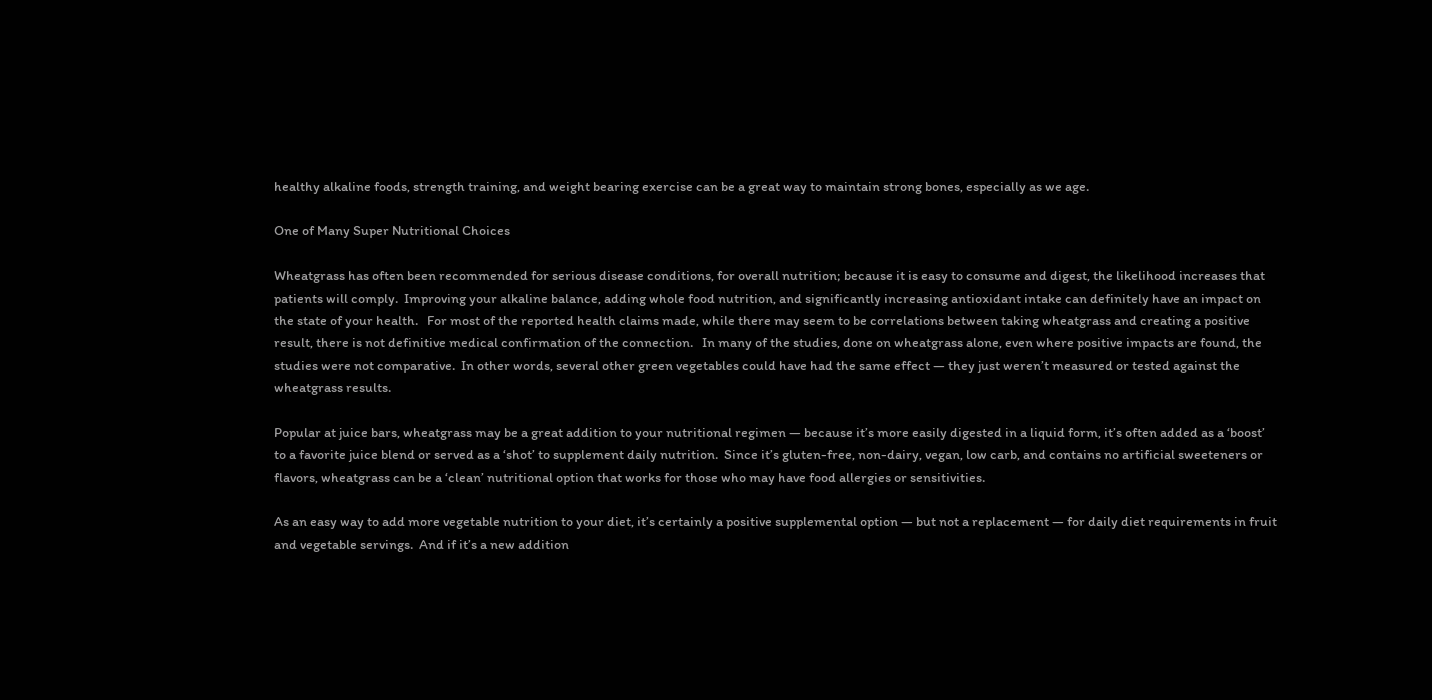healthy alkaline foods, strength training, and weight bearing exercise can be a great way to maintain strong bones, especially as we age.

One of Many Super Nutritional Choices

Wheatgrass has often been recommended for serious disease conditions, for overall nutrition; because it is easy to consume and digest, the likelihood increases that patients will comply.  Improving your alkaline balance, adding whole food nutrition, and significantly increasing antioxidant intake can definitely have an impact on the state of your health.   For most of the reported health claims made, while there may seem to be correlations between taking wheatgrass and creating a positive result, there is not definitive medical confirmation of the connection.   In many of the studies, done on wheatgrass alone, even where positive impacts are found, the studies were not comparative.  In other words, several other green vegetables could have had the same effect — they just weren’t measured or tested against the wheatgrass results.

Popular at juice bars, wheatgrass may be a great addition to your nutritional regimen — because it’s more easily digested in a liquid form, it’s often added as a ‘boost’ to a favorite juice blend or served as a ‘shot’ to supplement daily nutrition.  Since it’s gluten-free, non-dairy, vegan, low carb, and contains no artificial sweeteners or flavors, wheatgrass can be a ‘clean’ nutritional option that works for those who may have food allergies or sensitivities.

As an easy way to add more vegetable nutrition to your diet, it’s certainly a positive supplemental option — but not a replacement — for daily diet requirements in fruit and vegetable servings.  And if it’s a new addition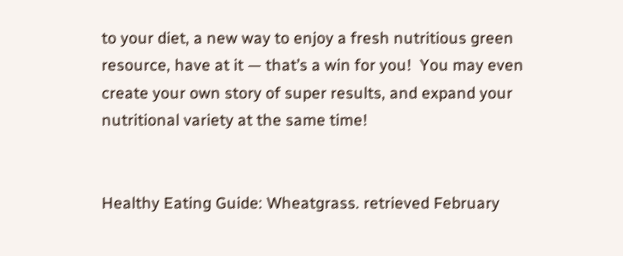to your diet, a new way to enjoy a fresh nutritious green resource, have at it — that’s a win for you!  You may even create your own story of super results, and expand your nutritional variety at the same time!


Healthy Eating Guide: Wheatgrass. retrieved February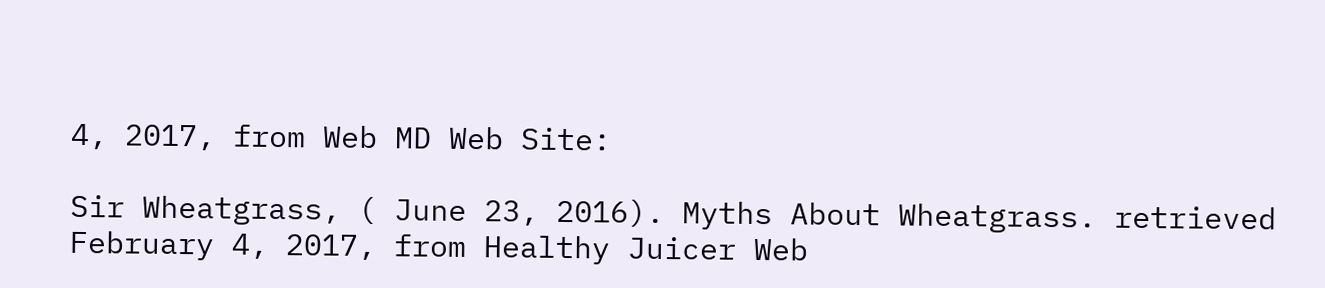4, 2017, from Web MD Web Site:

Sir Wheatgrass, ( June 23, 2016). Myths About Wheatgrass. retrieved February 4, 2017, from Healthy Juicer Web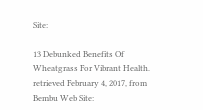Site:

13 Debunked Benefits Of Wheatgrass For Vibrant Health. retrieved February 4, 2017, from Bembu Web Site: